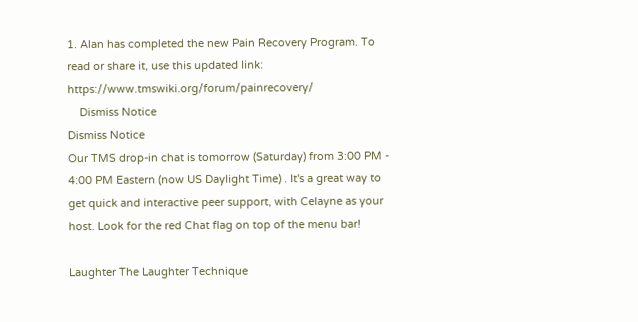1. Alan has completed the new Pain Recovery Program. To read or share it, use this updated link: https://www.tmswiki.org/forum/painrecovery/
    Dismiss Notice
Dismiss Notice
Our TMS drop-in chat is tomorrow (Saturday) from 3:00 PM - 4:00 PM Eastern (now US Daylight Time) . It's a great way to get quick and interactive peer support, with Celayne as your host. Look for the red Chat flag on top of the menu bar!

Laughter The Laughter Technique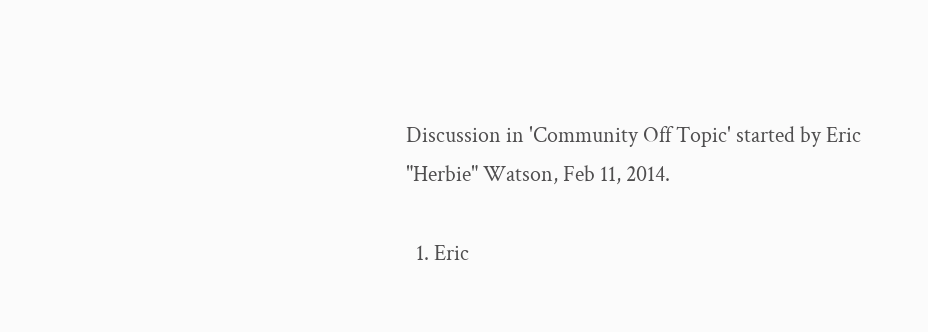Discussion in 'Community Off Topic' started by Eric "Herbie" Watson, Feb 11, 2014.

  1. Eric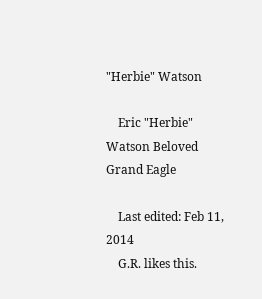"Herbie" Watson

    Eric "Herbie" Watson Beloved Grand Eagle

    Last edited: Feb 11, 2014
    G.R. likes this.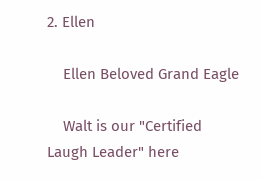2. Ellen

    Ellen Beloved Grand Eagle

    Walt is our "Certified Laugh Leader" here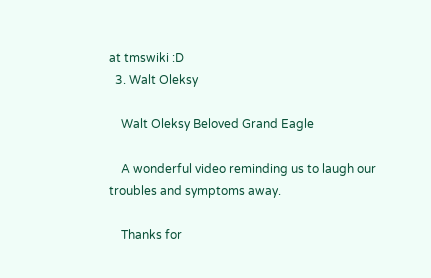at tmswiki :D
  3. Walt Oleksy

    Walt Oleksy Beloved Grand Eagle

    A wonderful video reminding us to laugh our troubles and symptoms away.

    Thanks for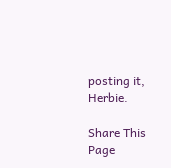posting it, Herbie.

Share This Page